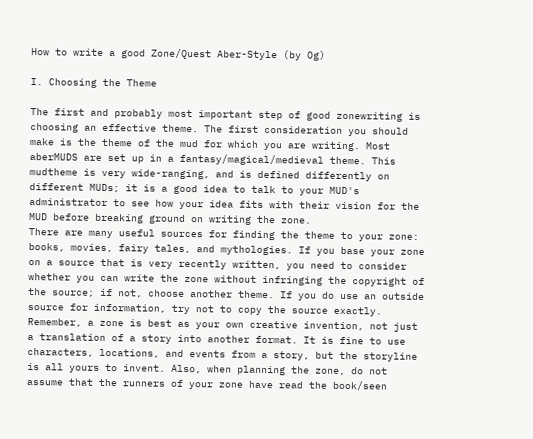How to write a good Zone/Quest Aber-Style (by Og)

I. Choosing the Theme

The first and probably most important step of good zonewriting is choosing an effective theme. The first consideration you should make is the theme of the mud for which you are writing. Most aberMUDS are set up in a fantasy/magical/medieval theme. This mudtheme is very wide-ranging, and is defined differently on different MUDs; it is a good idea to talk to your MUD's administrator to see how your idea fits with their vision for the MUD before breaking ground on writing the zone.
There are many useful sources for finding the theme to your zone: books, movies, fairy tales, and mythologies. If you base your zone on a source that is very recently written, you need to consider whether you can write the zone without infringing the copyright of the source; if not, choose another theme. If you do use an outside source for information, try not to copy the source exactly. Remember, a zone is best as your own creative invention, not just a translation of a story into another format. It is fine to use characters, locations, and events from a story, but the storyline is all yours to invent. Also, when planning the zone, do not assume that the runners of your zone have read the book/seen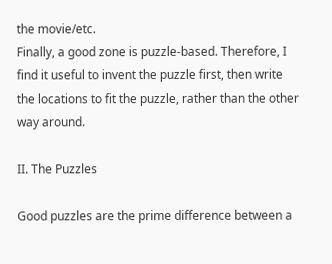the movie/etc.
Finally, a good zone is puzzle-based. Therefore, I find it useful to invent the puzzle first, then write the locations to fit the puzzle, rather than the other way around.

II. The Puzzles

Good puzzles are the prime difference between a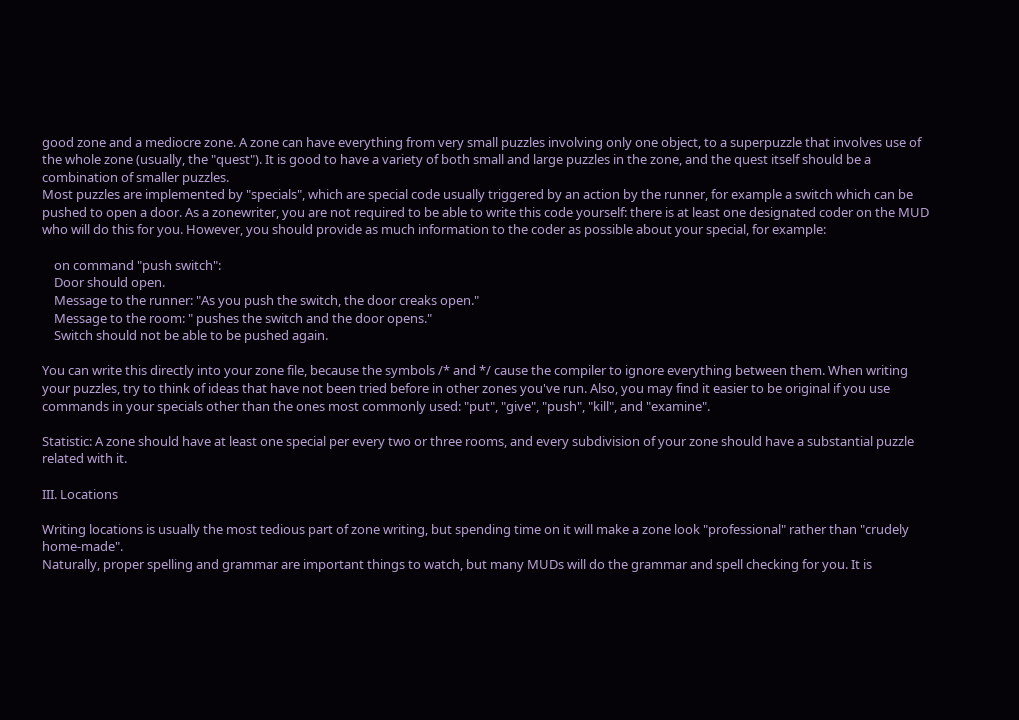good zone and a mediocre zone. A zone can have everything from very small puzzles involving only one object, to a superpuzzle that involves use of the whole zone (usually, the "quest"). It is good to have a variety of both small and large puzzles in the zone, and the quest itself should be a combination of smaller puzzles.
Most puzzles are implemented by "specials", which are special code usually triggered by an action by the runner, for example a switch which can be pushed to open a door. As a zonewriter, you are not required to be able to write this code yourself: there is at least one designated coder on the MUD who will do this for you. However, you should provide as much information to the coder as possible about your special, for example:

    on command "push switch":
    Door should open.
    Message to the runner: "As you push the switch, the door creaks open."
    Message to the room: " pushes the switch and the door opens."
    Switch should not be able to be pushed again.

You can write this directly into your zone file, because the symbols /* and */ cause the compiler to ignore everything between them. When writing your puzzles, try to think of ideas that have not been tried before in other zones you've run. Also, you may find it easier to be original if you use commands in your specials other than the ones most commonly used: "put", "give", "push", "kill", and "examine".

Statistic: A zone should have at least one special per every two or three rooms, and every subdivision of your zone should have a substantial puzzle related with it.

III. Locations

Writing locations is usually the most tedious part of zone writing, but spending time on it will make a zone look "professional" rather than "crudely home-made".
Naturally, proper spelling and grammar are important things to watch, but many MUDs will do the grammar and spell checking for you. It is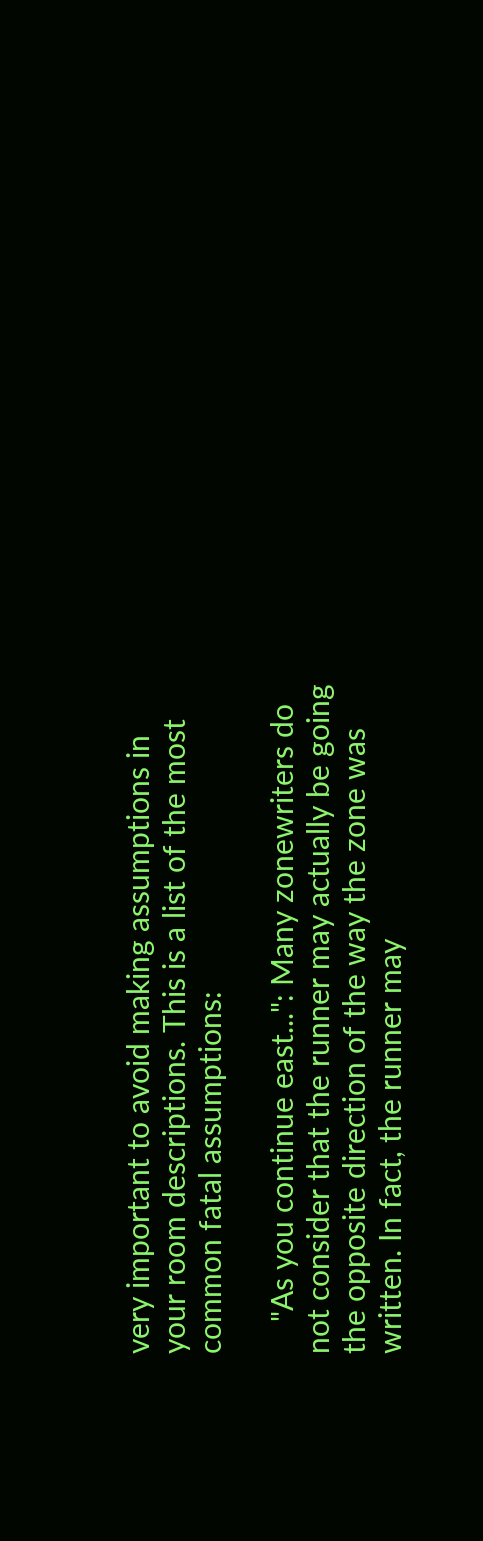very important to avoid making assumptions in your room descriptions. This is a list of the most common fatal assumptions:

    "As you continue east...": Many zonewriters do not consider that the runner may actually be going the opposite direction of the way the zone was written. In fact, the runner may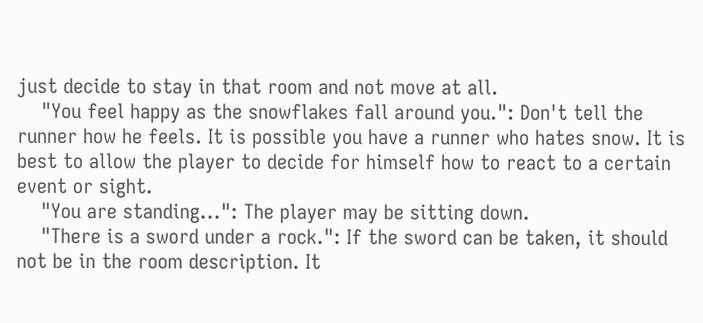just decide to stay in that room and not move at all.
    "You feel happy as the snowflakes fall around you.": Don't tell the runner how he feels. It is possible you have a runner who hates snow. It is best to allow the player to decide for himself how to react to a certain event or sight.
    "You are standing...": The player may be sitting down.
    "There is a sword under a rock.": If the sword can be taken, it should not be in the room description. It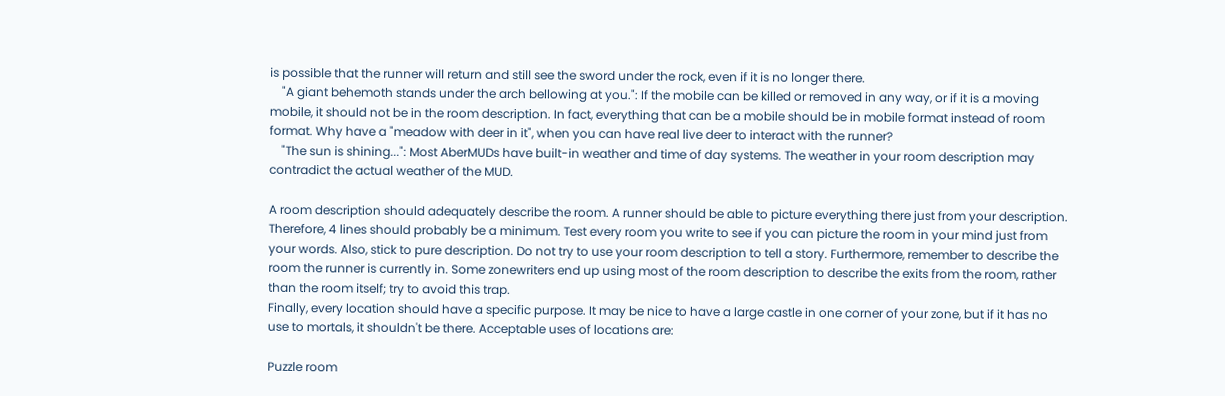is possible that the runner will return and still see the sword under the rock, even if it is no longer there.
    "A giant behemoth stands under the arch bellowing at you.": If the mobile can be killed or removed in any way, or if it is a moving mobile, it should not be in the room description. In fact, everything that can be a mobile should be in mobile format instead of room format. Why have a "meadow with deer in it", when you can have real live deer to interact with the runner?
    "The sun is shining...": Most AberMUDs have built-in weather and time of day systems. The weather in your room description may contradict the actual weather of the MUD.

A room description should adequately describe the room. A runner should be able to picture everything there just from your description. Therefore, 4 lines should probably be a minimum. Test every room you write to see if you can picture the room in your mind just from your words. Also, stick to pure description. Do not try to use your room description to tell a story. Furthermore, remember to describe the room the runner is currently in. Some zonewriters end up using most of the room description to describe the exits from the room, rather than the room itself; try to avoid this trap.
Finally, every location should have a specific purpose. It may be nice to have a large castle in one corner of your zone, but if it has no use to mortals, it shouldn't be there. Acceptable uses of locations are:

Puzzle room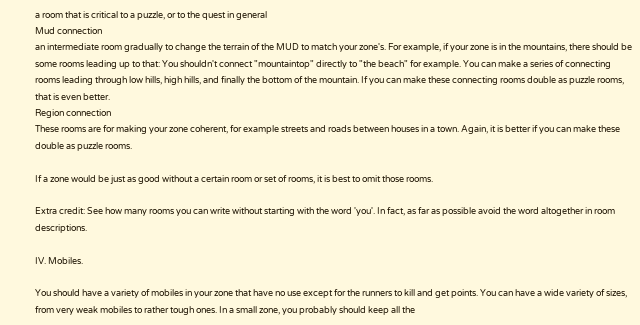a room that is critical to a puzzle, or to the quest in general
Mud connection
an intermediate room gradually to change the terrain of the MUD to match your zone's. For example, if your zone is in the mountains, there should be some rooms leading up to that: You shouldn't connect "mountaintop" directly to "the beach" for example. You can make a series of connecting rooms leading through low hills, high hills, and finally the bottom of the mountain. If you can make these connecting rooms double as puzzle rooms, that is even better.
Region connection
These rooms are for making your zone coherent, for example streets and roads between houses in a town. Again, it is better if you can make these double as puzzle rooms.

If a zone would be just as good without a certain room or set of rooms, it is best to omit those rooms.

Extra credit: See how many rooms you can write without starting with the word 'you'. In fact, as far as possible avoid the word altogether in room descriptions.

IV. Mobiles.

You should have a variety of mobiles in your zone that have no use except for the runners to kill and get points. You can have a wide variety of sizes, from very weak mobiles to rather tough ones. In a small zone, you probably should keep all the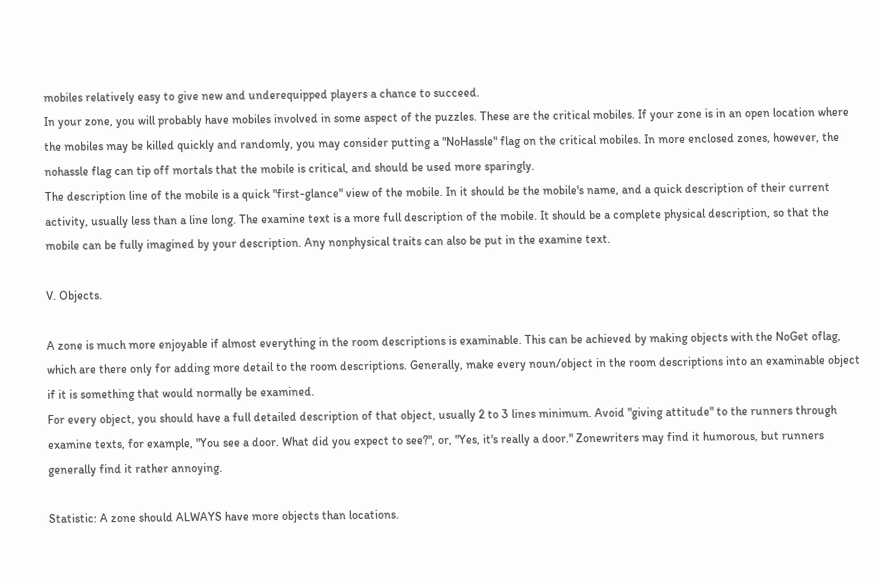mobiles relatively easy to give new and underequipped players a chance to succeed.
In your zone, you will probably have mobiles involved in some aspect of the puzzles. These are the critical mobiles. If your zone is in an open location where the mobiles may be killed quickly and randomly, you may consider putting a "NoHassle" flag on the critical mobiles. In more enclosed zones, however, the nohassle flag can tip off mortals that the mobile is critical, and should be used more sparingly.
The description line of the mobile is a quick "first-glance" view of the mobile. In it should be the mobile's name, and a quick description of their current activity, usually less than a line long. The examine text is a more full description of the mobile. It should be a complete physical description, so that the mobile can be fully imagined by your description. Any nonphysical traits can also be put in the examine text.

V. Objects.

A zone is much more enjoyable if almost everything in the room descriptions is examinable. This can be achieved by making objects with the NoGet oflag, which are there only for adding more detail to the room descriptions. Generally, make every noun/object in the room descriptions into an examinable object if it is something that would normally be examined.
For every object, you should have a full detailed description of that object, usually 2 to 3 lines minimum. Avoid "giving attitude" to the runners through examine texts, for example, "You see a door. What did you expect to see?", or, "Yes, it's really a door." Zonewriters may find it humorous, but runners generally find it rather annoying.

Statistic: A zone should ALWAYS have more objects than locations.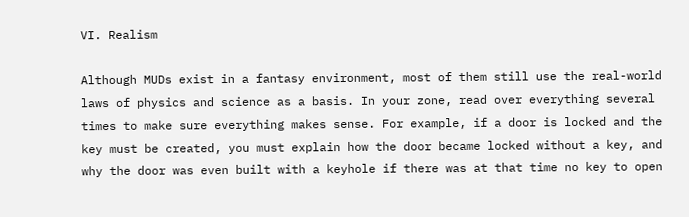VI. Realism

Although MUDs exist in a fantasy environment, most of them still use the real-world laws of physics and science as a basis. In your zone, read over everything several times to make sure everything makes sense. For example, if a door is locked and the key must be created, you must explain how the door became locked without a key, and why the door was even built with a keyhole if there was at that time no key to open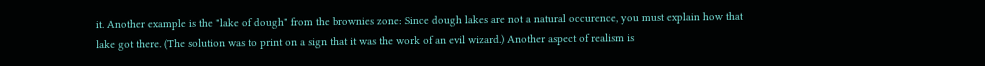it. Another example is the "lake of dough" from the brownies zone: Since dough lakes are not a natural occurence, you must explain how that lake got there. (The solution was to print on a sign that it was the work of an evil wizard.) Another aspect of realism is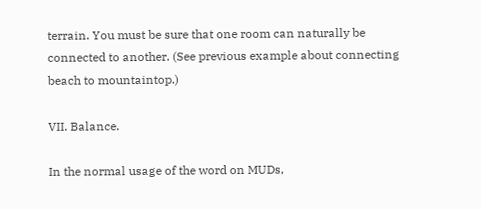terrain. You must be sure that one room can naturally be connected to another. (See previous example about connecting beach to mountaintop.)

VII. Balance.

In the normal usage of the word on MUDs,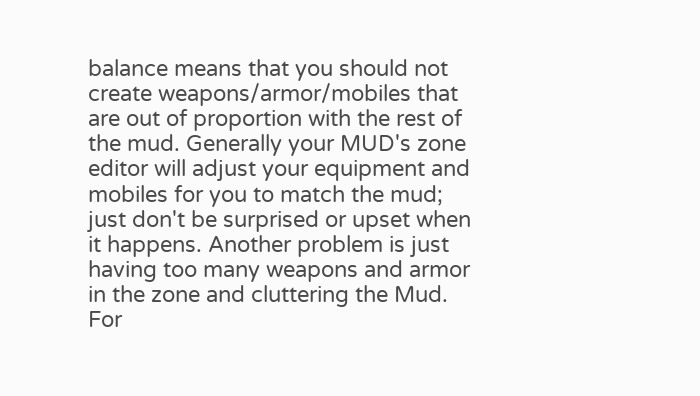balance means that you should not create weapons/armor/mobiles that are out of proportion with the rest of the mud. Generally your MUD's zone editor will adjust your equipment and mobiles for you to match the mud; just don't be surprised or upset when it happens. Another problem is just having too many weapons and armor in the zone and cluttering the Mud. For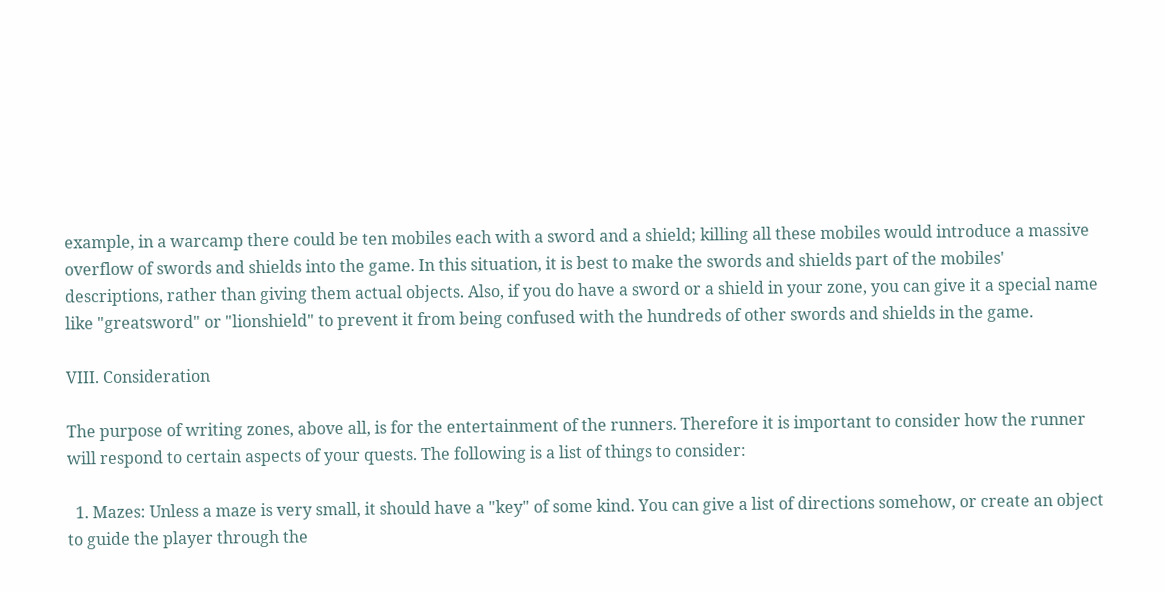example, in a warcamp there could be ten mobiles each with a sword and a shield; killing all these mobiles would introduce a massive overflow of swords and shields into the game. In this situation, it is best to make the swords and shields part of the mobiles' descriptions, rather than giving them actual objects. Also, if you do have a sword or a shield in your zone, you can give it a special name like "greatsword" or "lionshield" to prevent it from being confused with the hundreds of other swords and shields in the game.

VIII. Consideration

The purpose of writing zones, above all, is for the entertainment of the runners. Therefore it is important to consider how the runner will respond to certain aspects of your quests. The following is a list of things to consider:

  1. Mazes: Unless a maze is very small, it should have a "key" of some kind. You can give a list of directions somehow, or create an object to guide the player through the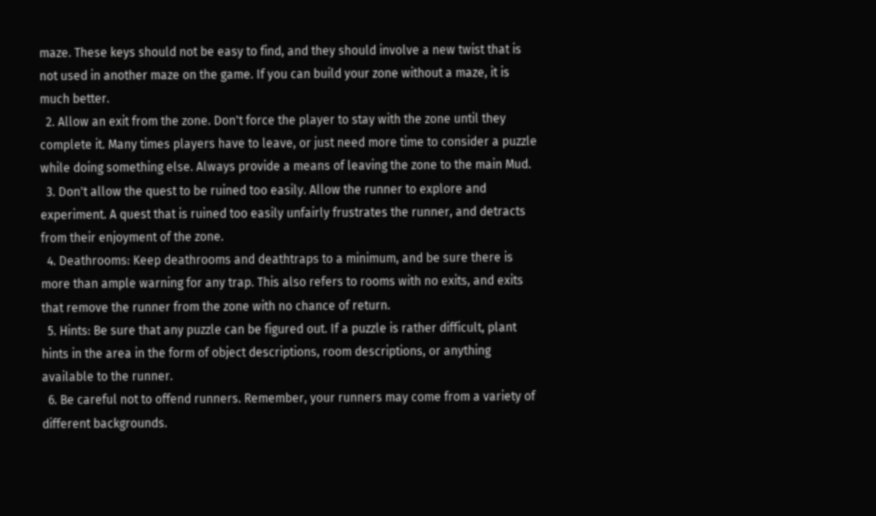maze. These keys should not be easy to find, and they should involve a new twist that is not used in another maze on the game. If you can build your zone without a maze, it is much better.
  2. Allow an exit from the zone. Don't force the player to stay with the zone until they complete it. Many times players have to leave, or just need more time to consider a puzzle while doing something else. Always provide a means of leaving the zone to the main Mud.
  3. Don't allow the quest to be ruined too easily. Allow the runner to explore and experiment. A quest that is ruined too easily unfairly frustrates the runner, and detracts from their enjoyment of the zone.
  4. Deathrooms: Keep deathrooms and deathtraps to a minimum, and be sure there is more than ample warning for any trap. This also refers to rooms with no exits, and exits that remove the runner from the zone with no chance of return.
  5. Hints: Be sure that any puzzle can be figured out. If a puzzle is rather difficult, plant hints in the area in the form of object descriptions, room descriptions, or anything available to the runner.
  6. Be careful not to offend runners. Remember, your runners may come from a variety of different backgrounds.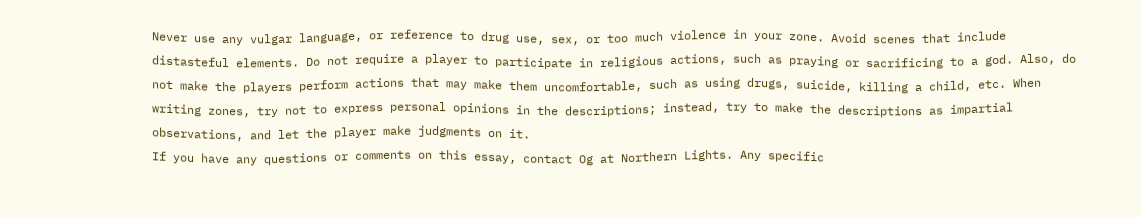Never use any vulgar language, or reference to drug use, sex, or too much violence in your zone. Avoid scenes that include distasteful elements. Do not require a player to participate in religious actions, such as praying or sacrificing to a god. Also, do not make the players perform actions that may make them uncomfortable, such as using drugs, suicide, killing a child, etc. When writing zones, try not to express personal opinions in the descriptions; instead, try to make the descriptions as impartial observations, and let the player make judgments on it.
If you have any questions or comments on this essay, contact Og at Northern Lights. Any specific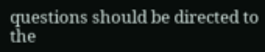questions should be directed to the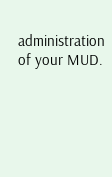administration of your MUD.